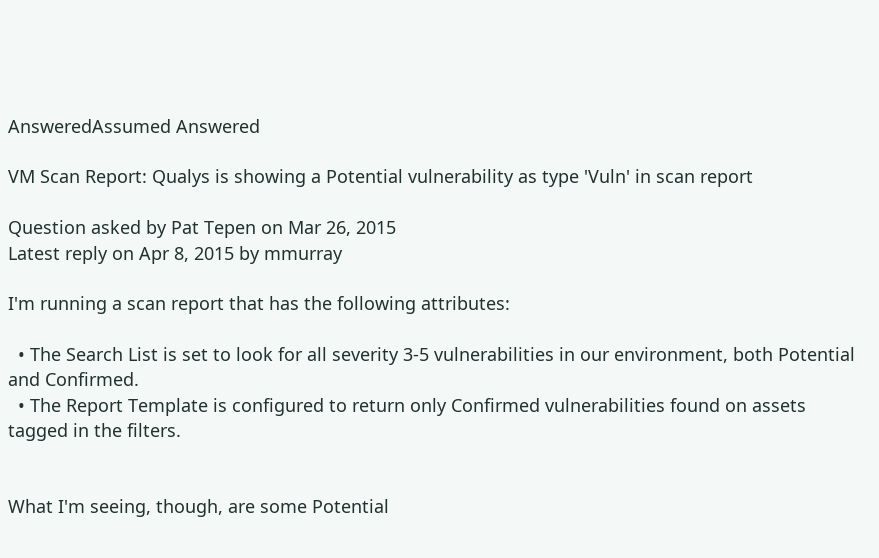AnsweredAssumed Answered

VM Scan Report: Qualys is showing a Potential vulnerability as type 'Vuln' in scan report

Question asked by Pat Tepen on Mar 26, 2015
Latest reply on Apr 8, 2015 by mmurray

I'm running a scan report that has the following attributes:

  • The Search List is set to look for all severity 3-5 vulnerabilities in our environment, both Potential and Confirmed.
  • The Report Template is configured to return only Confirmed vulnerabilities found on assets tagged in the filters.


What I'm seeing, though, are some Potential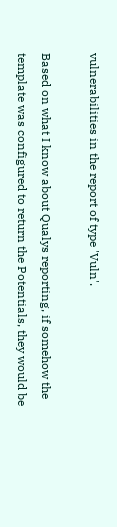vulnerabilities in the report of type 'Vuln'.

Based on what I know about Qualys reporting, if somehow the template was configured to return the Potentials, they would be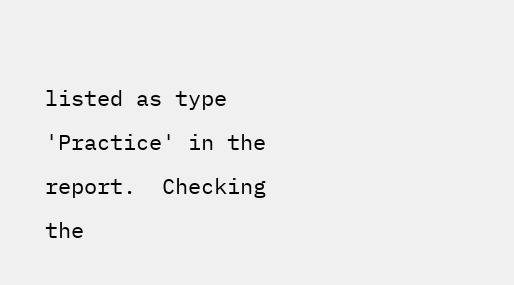listed as type 'Practice' in the report.  Checking the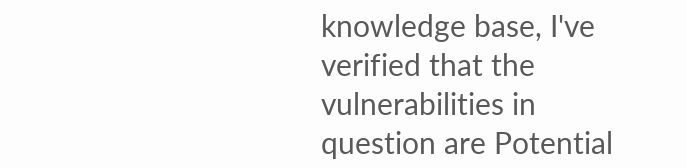knowledge base, I've verified that the vulnerabilities in question are Potential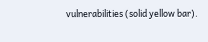vulnerabilities (solid yellow bar).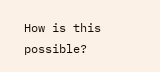How is this possible?